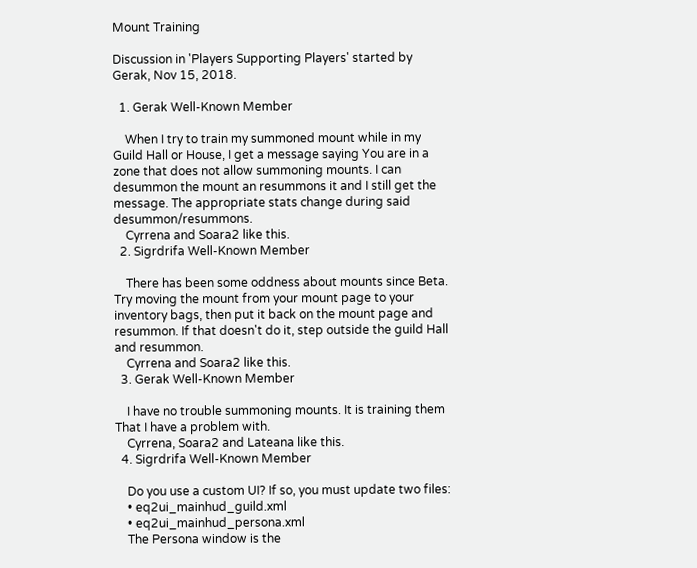Mount Training

Discussion in 'Players Supporting Players' started by Gerak, Nov 15, 2018.

  1. Gerak Well-Known Member

    When I try to train my summoned mount while in my Guild Hall or House, I get a message saying You are in a zone that does not allow summoning mounts. I can desummon the mount an resummons it and I still get the message. The appropriate stats change during said desummon/resummons.
    Cyrrena and Soara2 like this.
  2. Sigrdrifa Well-Known Member

    There has been some oddness about mounts since Beta. Try moving the mount from your mount page to your inventory bags, then put it back on the mount page and resummon. If that doesn't do it, step outside the guild Hall and resummon.
    Cyrrena and Soara2 like this.
  3. Gerak Well-Known Member

    I have no trouble summoning mounts. It is training them That I have a problem with.
    Cyrrena, Soara2 and Lateana like this.
  4. Sigrdrifa Well-Known Member

    Do you use a custom UI? If so, you must update two files:
    • eq2ui_mainhud_guild.xml
    • eq2ui_mainhud_persona.xml
    The Persona window is the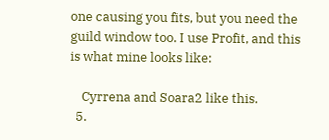one causing you fits, but you need the guild window too. I use Profit, and this is what mine looks like:

    Cyrrena and Soara2 like this.
  5.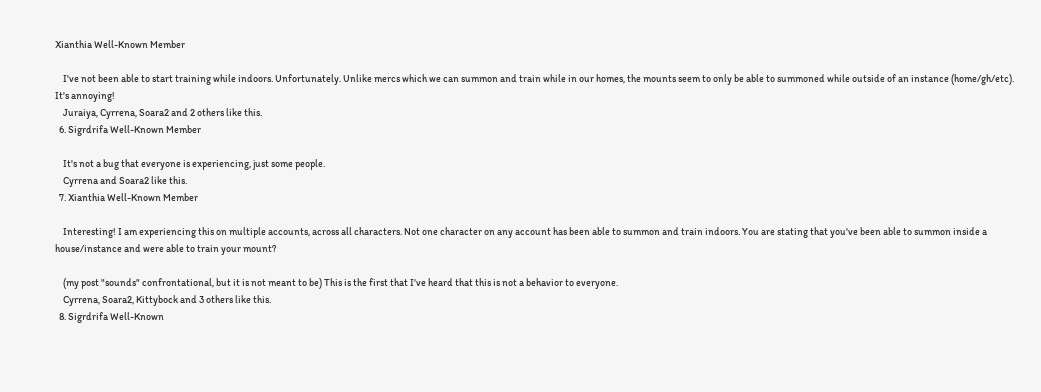Xianthia Well-Known Member

    I've not been able to start training while indoors. Unfortunately. Unlike mercs which we can summon and train while in our homes, the mounts seem to only be able to summoned while outside of an instance (home/gh/etc). It's annoying!
    Juraiya, Cyrrena, Soara2 and 2 others like this.
  6. Sigrdrifa Well-Known Member

    It's not a bug that everyone is experiencing, just some people.
    Cyrrena and Soara2 like this.
  7. Xianthia Well-Known Member

    Interesting! I am experiencing this on multiple accounts, across all characters. Not one character on any account has been able to summon and train indoors. You are stating that you've been able to summon inside a house/instance and were able to train your mount?

    (my post "sounds" confrontational, but it is not meant to be) This is the first that I've heard that this is not a behavior to everyone.
    Cyrrena, Soara2, Kittybock and 3 others like this.
  8. Sigrdrifa Well-Known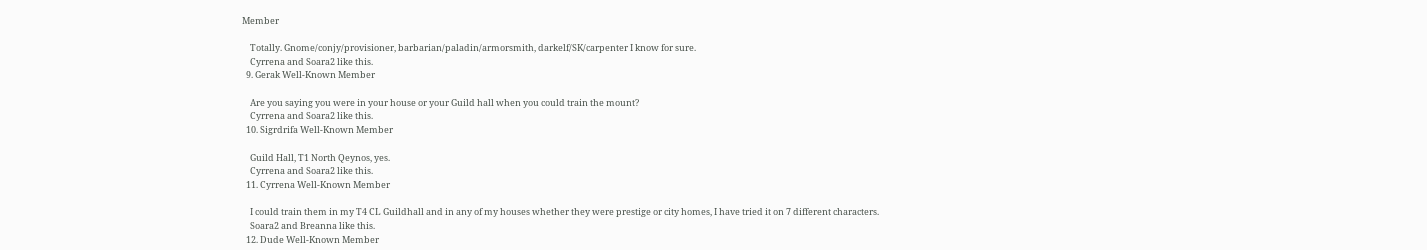Member

    Totally. Gnome/conjy/provisioner, barbarian/paladin/armorsmith, darkelf/SK/carpenter I know for sure.
    Cyrrena and Soara2 like this.
  9. Gerak Well-Known Member

    Are you saying you were in your house or your Guild hall when you could train the mount?
    Cyrrena and Soara2 like this.
  10. Sigrdrifa Well-Known Member

    Guild Hall, T1 North Qeynos, yes.
    Cyrrena and Soara2 like this.
  11. Cyrrena Well-Known Member

    I could train them in my T4 CL Guildhall and in any of my houses whether they were prestige or city homes, I have tried it on 7 different characters.
    Soara2 and Breanna like this.
  12. Dude Well-Known Member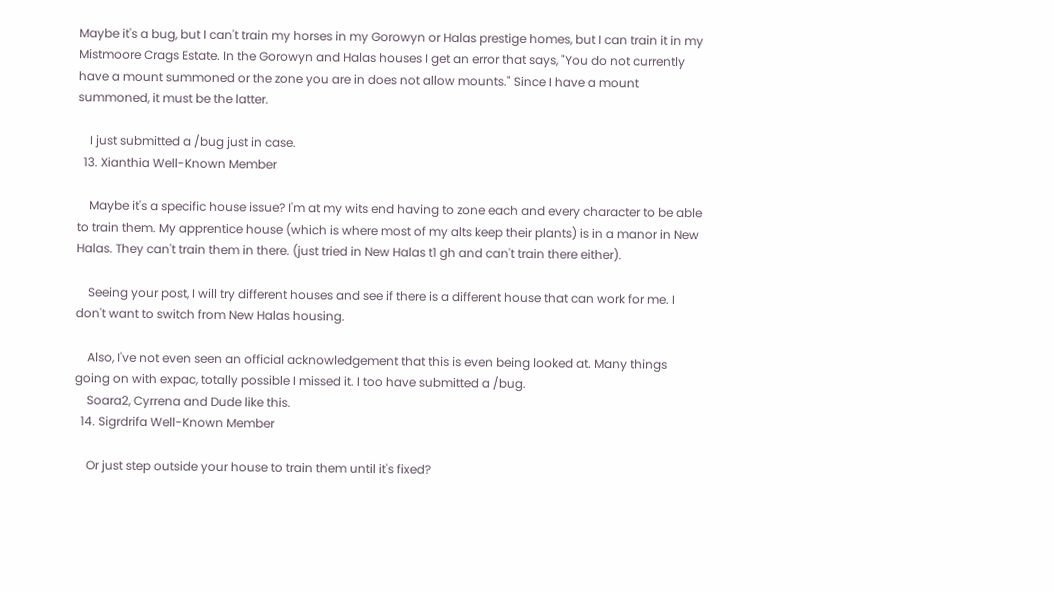Maybe it's a bug, but I can't train my horses in my Gorowyn or Halas prestige homes, but I can train it in my Mistmoore Crags Estate. In the Gorowyn and Halas houses I get an error that says, "You do not currently have a mount summoned or the zone you are in does not allow mounts." Since I have a mount summoned, it must be the latter.

    I just submitted a /bug just in case.
  13. Xianthia Well-Known Member

    Maybe it's a specific house issue? I'm at my wits end having to zone each and every character to be able to train them. My apprentice house (which is where most of my alts keep their plants) is in a manor in New Halas. They can't train them in there. (just tried in New Halas t1 gh and can't train there either).

    Seeing your post, I will try different houses and see if there is a different house that can work for me. I don't want to switch from New Halas housing.

    Also, I've not even seen an official acknowledgement that this is even being looked at. Many things going on with expac, totally possible I missed it. I too have submitted a /bug.
    Soara2, Cyrrena and Dude like this.
  14. Sigrdrifa Well-Known Member

    Or just step outside your house to train them until it's fixed?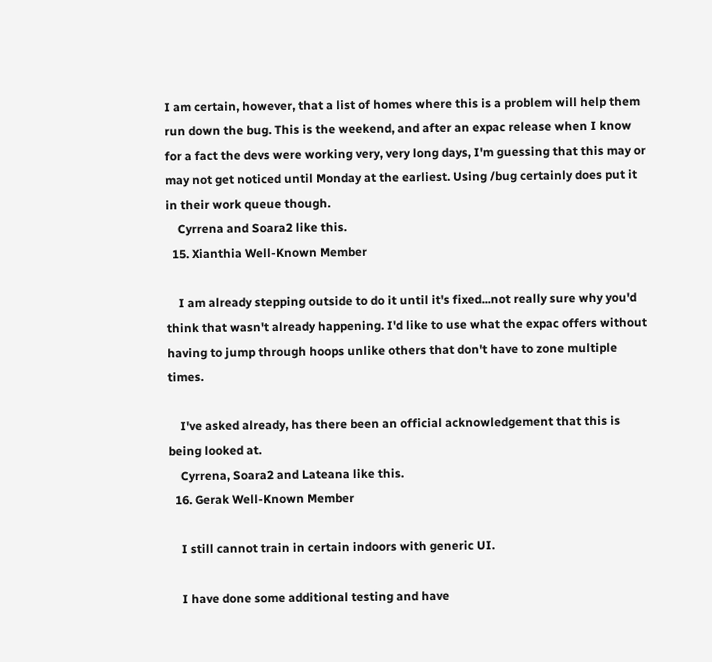I am certain, however, that a list of homes where this is a problem will help them run down the bug. This is the weekend, and after an expac release when I know for a fact the devs were working very, very long days, I'm guessing that this may or may not get noticed until Monday at the earliest. Using /bug certainly does put it in their work queue though.
    Cyrrena and Soara2 like this.
  15. Xianthia Well-Known Member

    I am already stepping outside to do it until it's fixed...not really sure why you'd think that wasn't already happening. I'd like to use what the expac offers without having to jump through hoops unlike others that don't have to zone multiple times.

    I've asked already, has there been an official acknowledgement that this is being looked at.
    Cyrrena, Soara2 and Lateana like this.
  16. Gerak Well-Known Member

    I still cannot train in certain indoors with generic UI.

    I have done some additional testing and have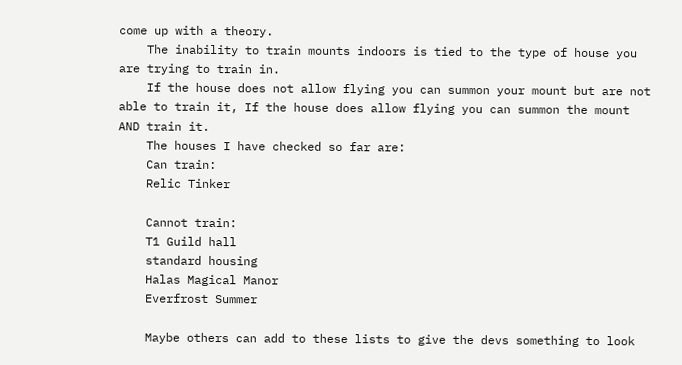come up with a theory.
    The inability to train mounts indoors is tied to the type of house you are trying to train in.
    If the house does not allow flying you can summon your mount but are not able to train it, If the house does allow flying you can summon the mount AND train it.
    The houses I have checked so far are:
    Can train:
    Relic Tinker

    Cannot train:
    T1 Guild hall
    standard housing
    Halas Magical Manor
    Everfrost Summer

    Maybe others can add to these lists to give the devs something to look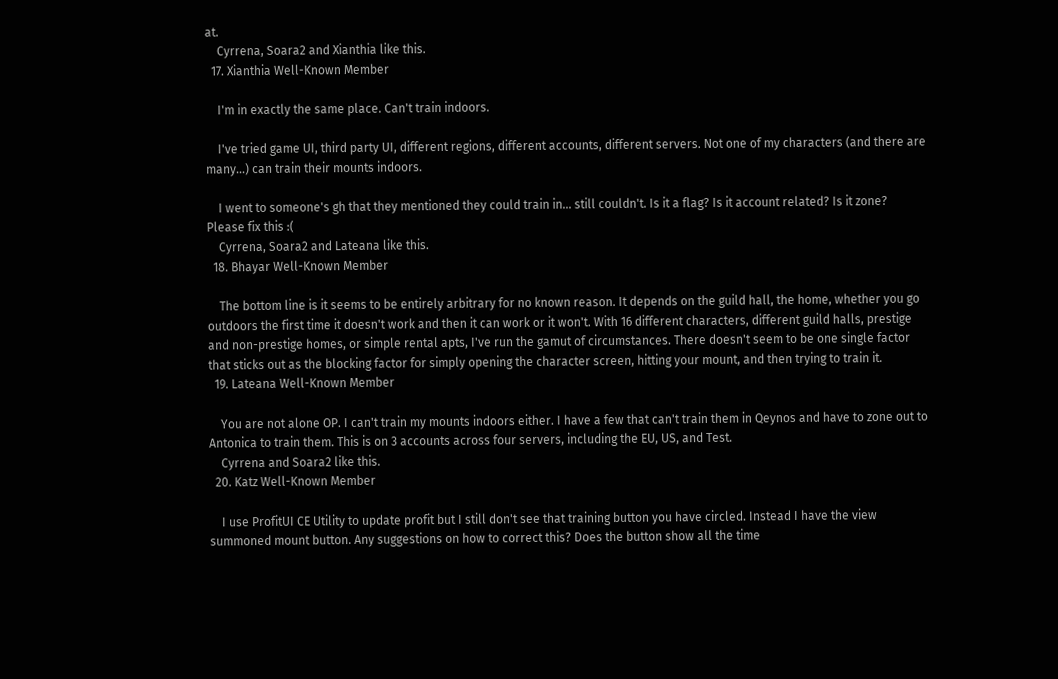at.
    Cyrrena, Soara2 and Xianthia like this.
  17. Xianthia Well-Known Member

    I'm in exactly the same place. Can't train indoors.

    I've tried game UI, third party UI, different regions, different accounts, different servers. Not one of my characters (and there are many...) can train their mounts indoors.

    I went to someone's gh that they mentioned they could train in... still couldn't. Is it a flag? Is it account related? Is it zone? Please fix this :(
    Cyrrena, Soara2 and Lateana like this.
  18. Bhayar Well-Known Member

    The bottom line is it seems to be entirely arbitrary for no known reason. It depends on the guild hall, the home, whether you go outdoors the first time it doesn't work and then it can work or it won't. With 16 different characters, different guild halls, prestige and non-prestige homes, or simple rental apts, I've run the gamut of circumstances. There doesn't seem to be one single factor that sticks out as the blocking factor for simply opening the character screen, hitting your mount, and then trying to train it.
  19. Lateana Well-Known Member

    You are not alone OP. I can't train my mounts indoors either. I have a few that can't train them in Qeynos and have to zone out to Antonica to train them. This is on 3 accounts across four servers, including the EU, US, and Test.
    Cyrrena and Soara2 like this.
  20. Katz Well-Known Member

    I use ProfitUI CE Utility to update profit but I still don't see that training button you have circled. Instead I have the view summoned mount button. Any suggestions on how to correct this? Does the button show all the time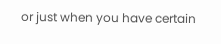or just when you have certain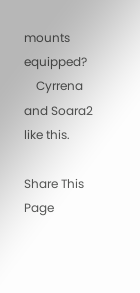mounts equipped?
    Cyrrena and Soara2 like this.

Share This Page